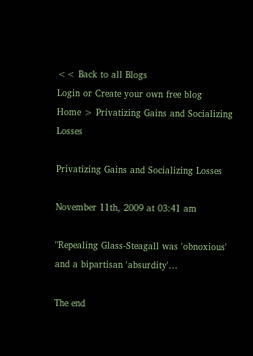<< Back to all Blogs
Login or Create your own free blog
Home > Privatizing Gains and Socializing Losses

Privatizing Gains and Socializing Losses

November 11th, 2009 at 03:41 am

"Repealing Glass-Steagall was 'obnoxious' and a bipartisan 'absurdity'...

The end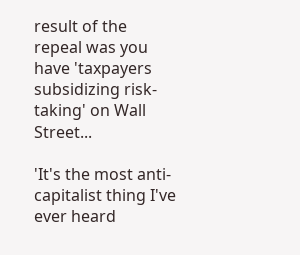result of the repeal was you have 'taxpayers subsidizing risk-taking' on Wall Street...

'It's the most anti-capitalist thing I've ever heard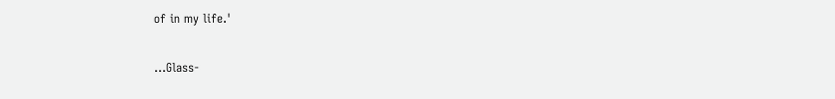of in my life.'

...Glass-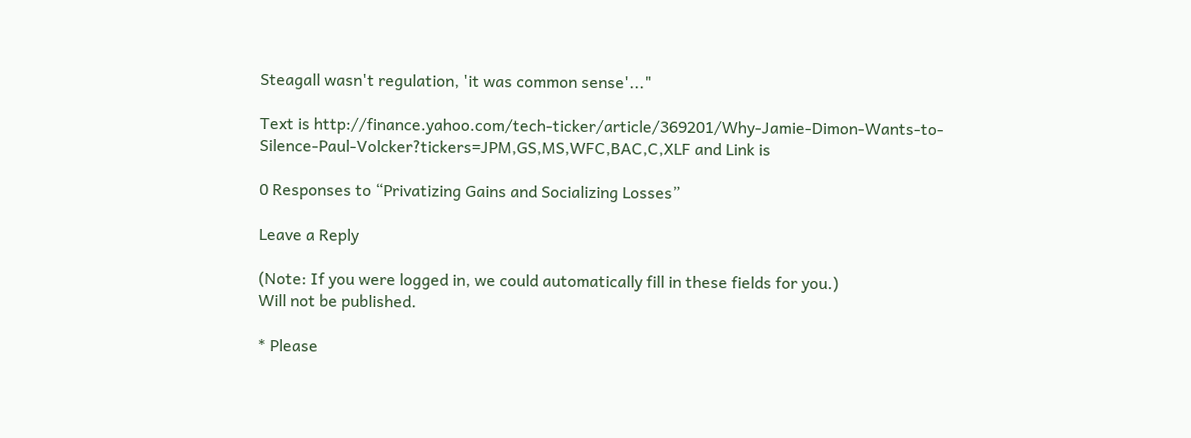Steagall wasn't regulation, 'it was common sense'..."

Text is http://finance.yahoo.com/tech-ticker/article/369201/Why-Jamie-Dimon-Wants-to-Silence-Paul-Volcker?tickers=JPM,GS,MS,WFC,BAC,C,XLF and Link is

0 Responses to “Privatizing Gains and Socializing Losses”

Leave a Reply

(Note: If you were logged in, we could automatically fill in these fields for you.)
Will not be published.

* Please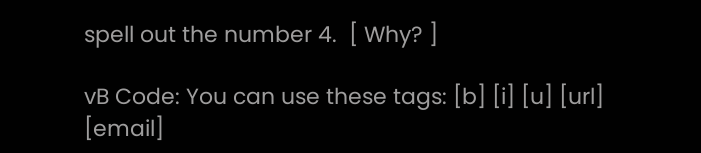spell out the number 4.  [ Why? ]

vB Code: You can use these tags: [b] [i] [u] [url] [email]